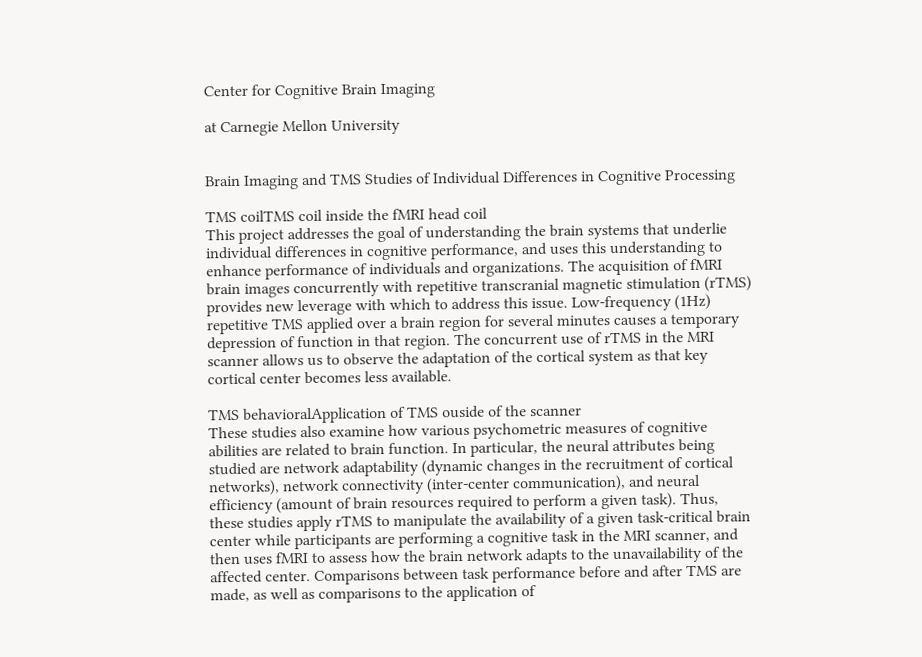Center for Cognitive Brain Imaging

at Carnegie Mellon University


Brain Imaging and TMS Studies of Individual Differences in Cognitive Processing

TMS coilTMS coil inside the fMRI head coil
This project addresses the goal of understanding the brain systems that underlie individual differences in cognitive performance, and uses this understanding to enhance performance of individuals and organizations. The acquisition of fMRI brain images concurrently with repetitive transcranial magnetic stimulation (rTMS) provides new leverage with which to address this issue. Low-frequency (1Hz) repetitive TMS applied over a brain region for several minutes causes a temporary depression of function in that region. The concurrent use of rTMS in the MRI scanner allows us to observe the adaptation of the cortical system as that key cortical center becomes less available.

TMS behavioralApplication of TMS ouside of the scanner
These studies also examine how various psychometric measures of cognitive abilities are related to brain function. In particular, the neural attributes being studied are network adaptability (dynamic changes in the recruitment of cortical networks), network connectivity (inter-center communication), and neural efficiency (amount of brain resources required to perform a given task). Thus, these studies apply rTMS to manipulate the availability of a given task-critical brain center while participants are performing a cognitive task in the MRI scanner, and then uses fMRI to assess how the brain network adapts to the unavailability of the affected center. Comparisons between task performance before and after TMS are made, as well as comparisons to the application of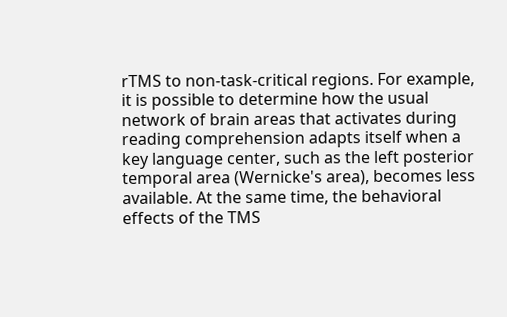rTMS to non-task-critical regions. For example, it is possible to determine how the usual network of brain areas that activates during reading comprehension adapts itself when a key language center, such as the left posterior temporal area (Wernicke's area), becomes less available. At the same time, the behavioral effects of the TMS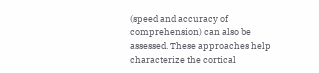(speed and accuracy of comprehension) can also be assessed. These approaches help characterize the cortical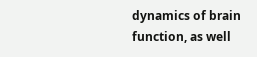dynamics of brain function, as well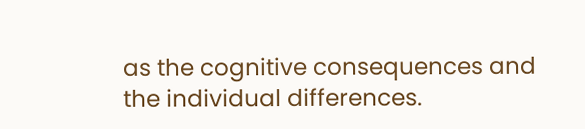as the cognitive consequences and the individual differences.